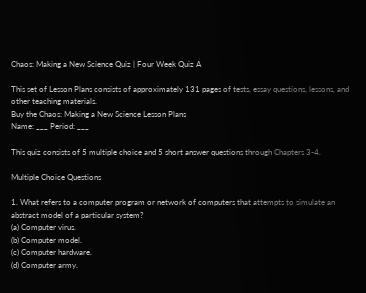Chaos: Making a New Science Quiz | Four Week Quiz A

This set of Lesson Plans consists of approximately 131 pages of tests, essay questions, lessons, and other teaching materials.
Buy the Chaos: Making a New Science Lesson Plans
Name: ___ Period: ___

This quiz consists of 5 multiple choice and 5 short answer questions through Chapters 3-4.

Multiple Choice Questions

1. What refers to a computer program or network of computers that attempts to simulate an abstract model of a particular system?
(a) Computer virus.
(b) Computer model.
(c) Computer hardware.
(d) Computer army.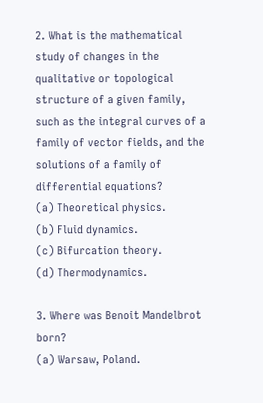2. What is the mathematical study of changes in the qualitative or topological structure of a given family, such as the integral curves of a family of vector fields, and the solutions of a family of differential equations?
(a) Theoretical physics.
(b) Fluid dynamics.
(c) Bifurcation theory.
(d) Thermodynamics.

3. Where was Benoit Mandelbrot born?
(a) Warsaw, Poland.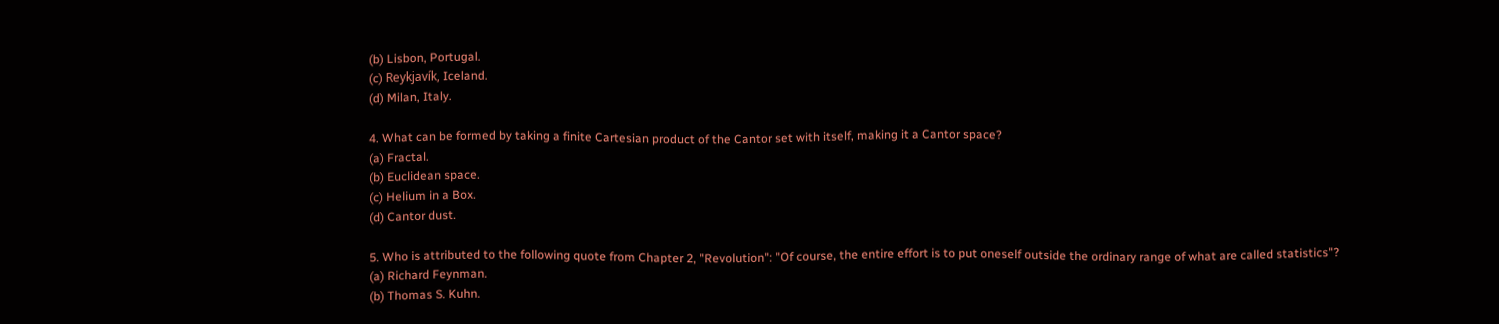(b) Lisbon, Portugal.
(c) Reykjavík, Iceland.
(d) Milan, Italy.

4. What can be formed by taking a finite Cartesian product of the Cantor set with itself, making it a Cantor space?
(a) Fractal.
(b) Euclidean space.
(c) Helium in a Box.
(d) Cantor dust.

5. Who is attributed to the following quote from Chapter 2, "Revolution": "Of course, the entire effort is to put oneself outside the ordinary range of what are called statistics"?
(a) Richard Feynman.
(b) Thomas S. Kuhn.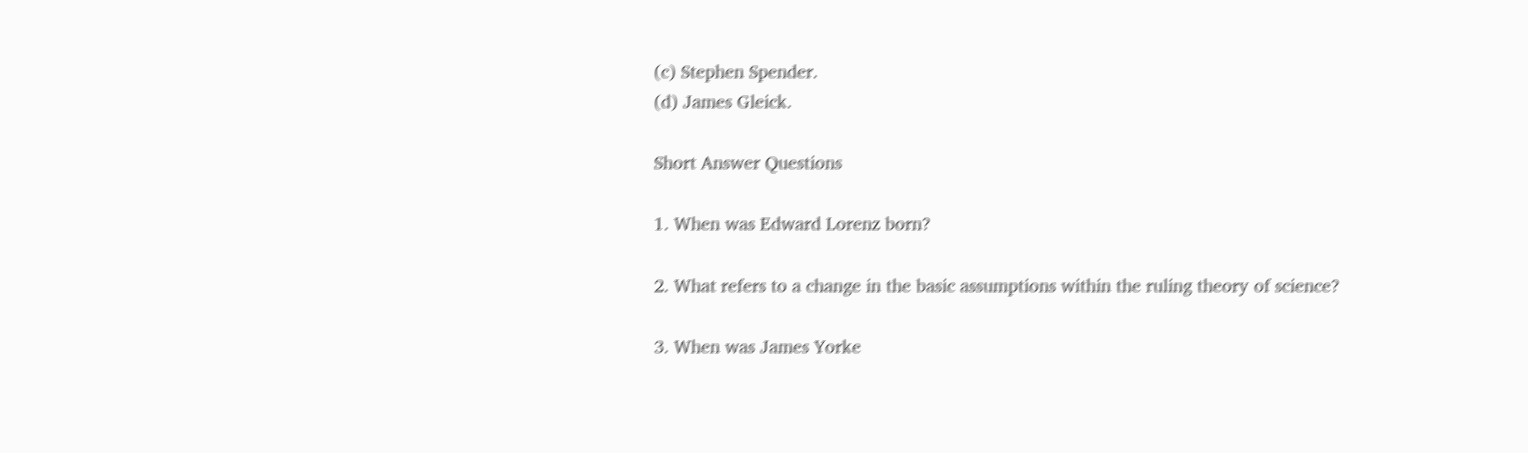(c) Stephen Spender.
(d) James Gleick.

Short Answer Questions

1. When was Edward Lorenz born?

2. What refers to a change in the basic assumptions within the ruling theory of science?

3. When was James Yorke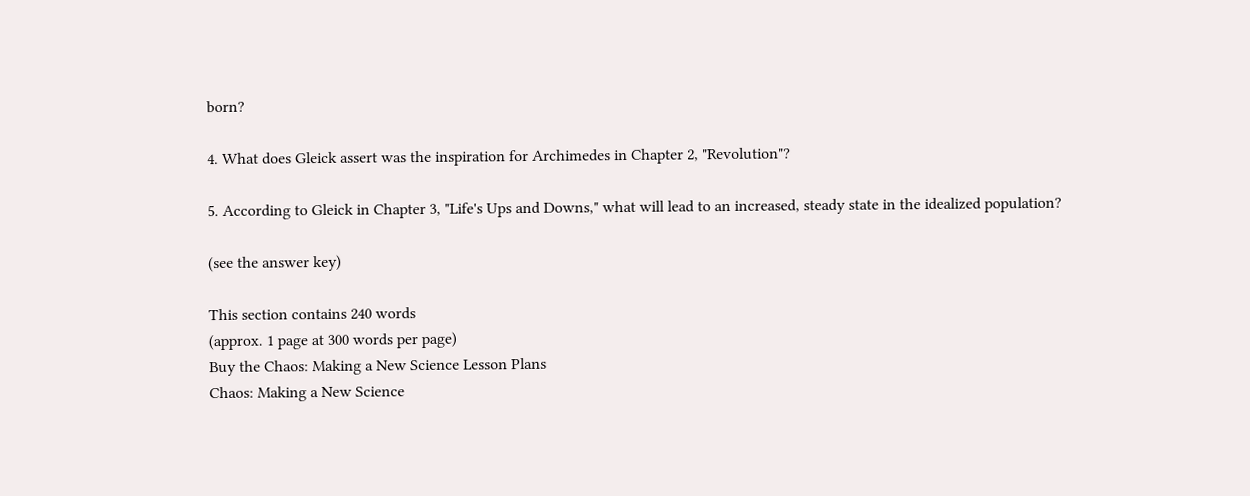born?

4. What does Gleick assert was the inspiration for Archimedes in Chapter 2, "Revolution"?

5. According to Gleick in Chapter 3, "Life's Ups and Downs," what will lead to an increased, steady state in the idealized population?

(see the answer key)

This section contains 240 words
(approx. 1 page at 300 words per page)
Buy the Chaos: Making a New Science Lesson Plans
Chaos: Making a New Science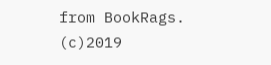from BookRags. (c)2019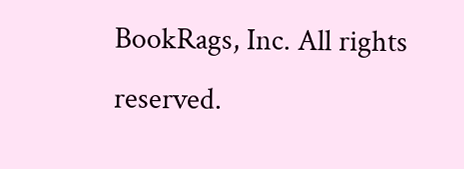BookRags, Inc. All rights reserved.